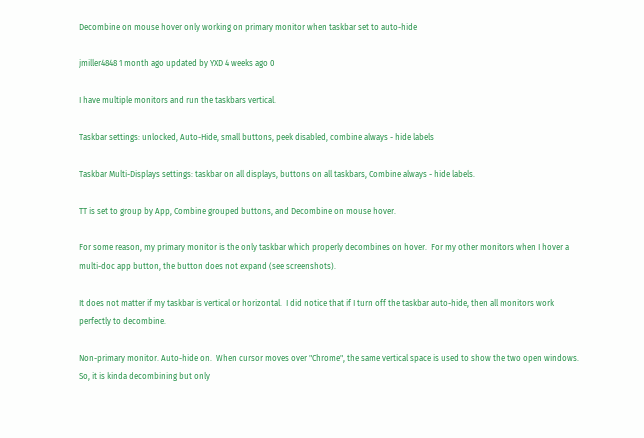Decombine on mouse hover only working on primary monitor when taskbar set to auto-hide

jmiller4848 1 month ago updated by YXD 4 weeks ago 0

I have multiple monitors and run the taskbars vertical.

Taskbar settings: unlocked, Auto-Hide, small buttons, peek disabled, combine always - hide labels

Taskbar Multi-Displays settings: taskbar on all displays, buttons on all taskbars, Combine always - hide labels.

TT is set to group by App, Combine grouped buttons, and Decombine on mouse hover.

For some reason, my primary monitor is the only taskbar which properly decombines on hover.  For my other monitors when I hover a multi-doc app button, the button does not expand (see screenshots).

It does not matter if my taskbar is vertical or horizontal.  I did notice that if I turn off the taskbar auto-hide, then all monitors work perfectly to decombine.

Non-primary monitor. Auto-hide on.  When cursor moves over "Chrome", the same vertical space is used to show the two open windows.  So, it is kinda decombining but only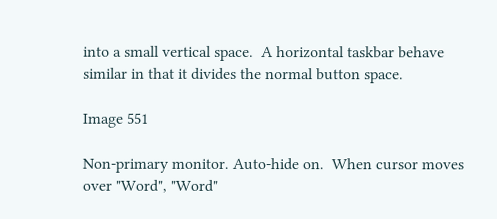into a small vertical space.  A horizontal taskbar behave similar in that it divides the normal button space.

Image 551

Non-primary monitor. Auto-hide on.  When cursor moves over "Word", "Word"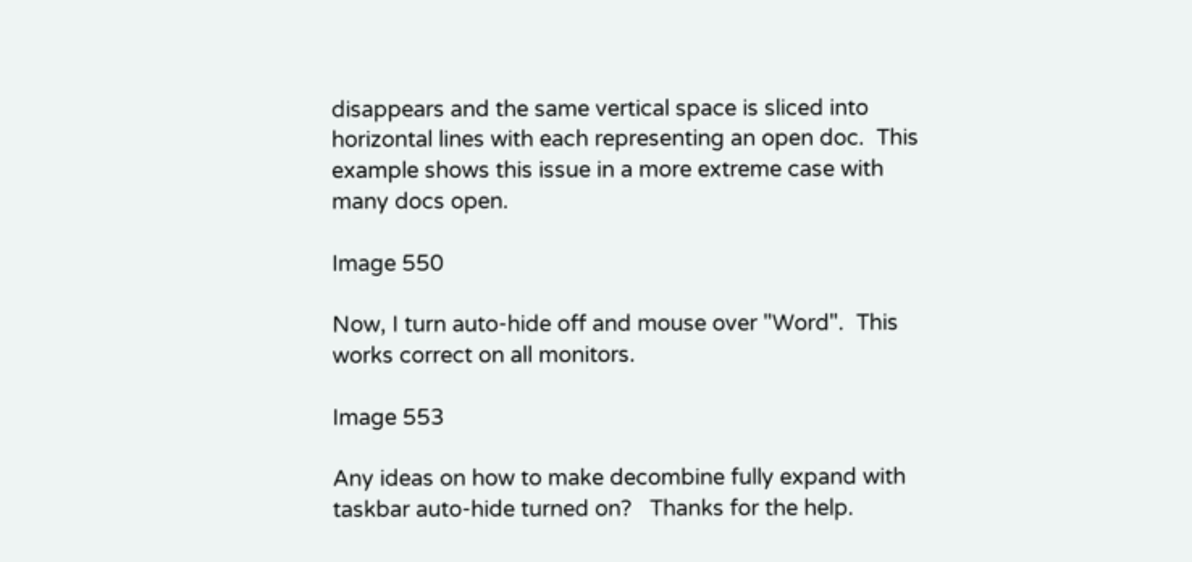disappears and the same vertical space is sliced into horizontal lines with each representing an open doc.  This example shows this issue in a more extreme case with many docs open.

Image 550

Now, I turn auto-hide off and mouse over "Word".  This works correct on all monitors.

Image 553

Any ideas on how to make decombine fully expand with taskbar auto-hide turned on?   Thanks for the help.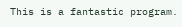This is a fantastic program.